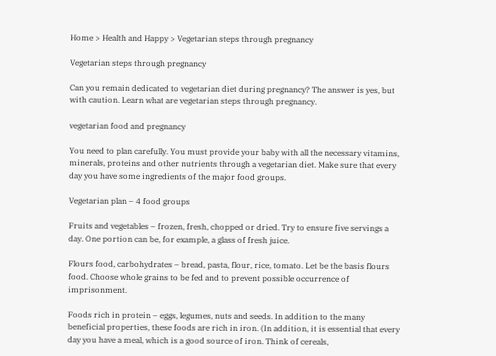Home > Health and Happy > Vegetarian steps through pregnancy

Vegetarian steps through pregnancy

Can you remain dedicated to vegetarian diet during pregnancy? The answer is yes, but with caution. Learn what are vegetarian steps through pregnancy.

vegetarian food and pregnancy

You need to plan carefully. You must provide your baby with all the necessary vitamins, minerals, proteins and other nutrients through a vegetarian diet. Make sure that every day you have some ingredients of the major food groups.

Vegetarian plan – 4 food groups

Fruits and vegetables – frozen, fresh, chopped or dried. Try to ensure five servings a day. One portion can be, for example, a glass of fresh juice.

Flours food, carbohydrates – bread, pasta, flour, rice, tomato. Let be the basis flours food. Choose whole grains to be fed and to prevent possible occurrence of imprisonment.

Foods rich in protein – eggs, legumes, nuts and seeds. In addition to the many beneficial properties, these foods are rich in iron. (In addition, it is essential that every day you have a meal, which is a good source of iron. Think of cereals,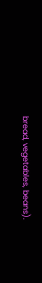bread, vegetables, beans).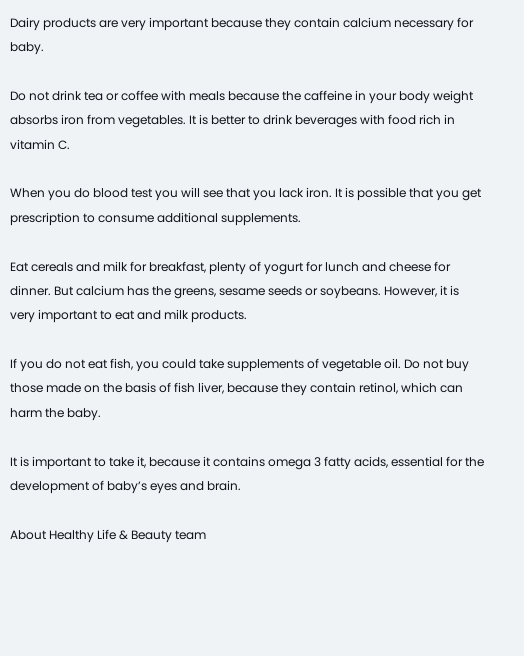Dairy products are very important because they contain calcium necessary for baby.

Do not drink tea or coffee with meals because the caffeine in your body weight absorbs iron from vegetables. It is better to drink beverages with food rich in vitamin C.

When you do blood test you will see that you lack iron. It is possible that you get prescription to consume additional supplements.

Eat cereals and milk for breakfast, plenty of yogurt for lunch and cheese for dinner. But calcium has the greens, sesame seeds or soybeans. However, it is very important to eat and milk products.

If you do not eat fish, you could take supplements of vegetable oil. Do not buy those made on the basis of fish liver, because they contain retinol, which can harm the baby.

It is important to take it, because it contains omega 3 fatty acids, essential for the development of baby’s eyes and brain.

About Healthy Life & Beauty team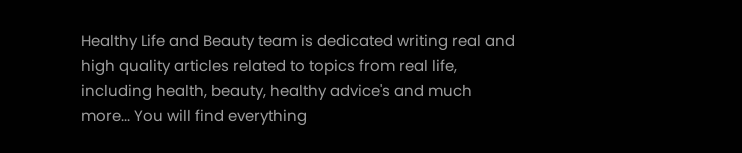Healthy Life and Beauty team is dedicated writing real and high quality articles related to topics from real life, including health, beauty, healthy advice's and much more... You will find everything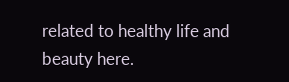related to healthy life and beauty here.